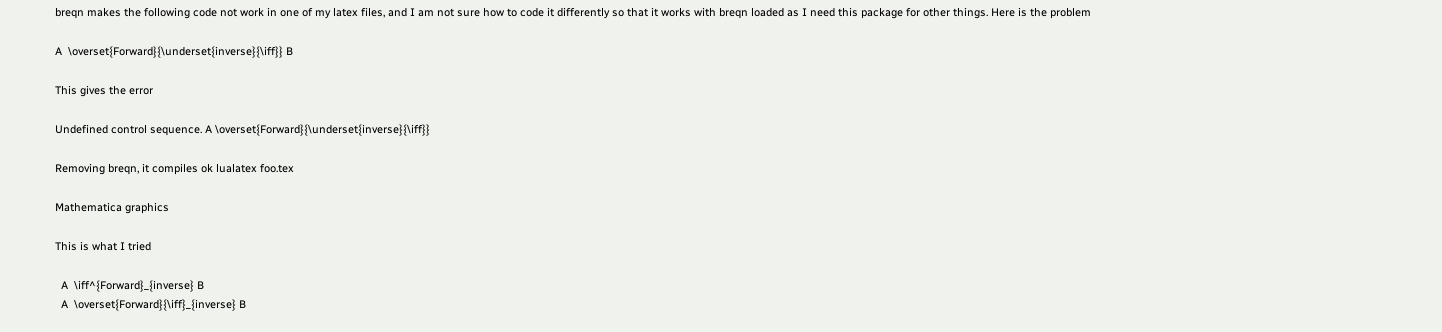breqn makes the following code not work in one of my latex files, and I am not sure how to code it differently so that it works with breqn loaded as I need this package for other things. Here is the problem

A  \overset{Forward}{\underset{inverse}{\iff}} B

This gives the error

Undefined control sequence. A \overset{Forward}{\underset{inverse}{\iff}}

Removing breqn, it compiles ok lualatex foo.tex

Mathematica graphics

This is what I tried

  A  \iff^{Forward}_{inverse} B
  A  \overset{Forward}{\iff}_{inverse} B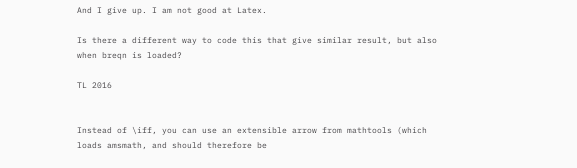And I give up. I am not good at Latex.

Is there a different way to code this that give similar result, but also when breqn is loaded?

TL 2016


Instead of \iff, you can use an extensible arrow from mathtools (which loads amsmath, and should therefore be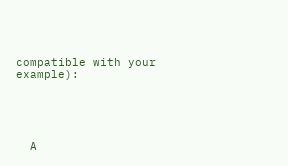compatible with your example):





  A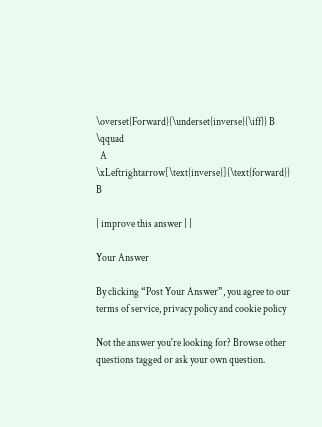\overset{Forward}{\underset{inverse}{\iff}} B \qquad
  A \xLeftrightarrow[\text{inverse}]{\text{forward}} B

| improve this answer | |

Your Answer

By clicking “Post Your Answer”, you agree to our terms of service, privacy policy and cookie policy

Not the answer you're looking for? Browse other questions tagged or ask your own question.